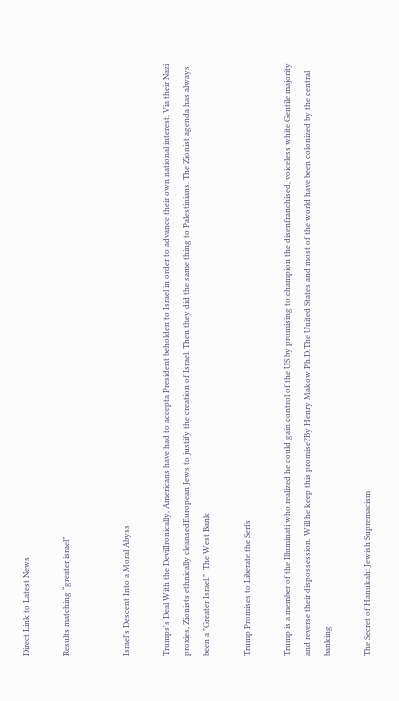Direct Link to Latest News

Results matching “greater israel”


Israel's Descent Into a Moral Abyss

Trumps's Deal With the DevilIronically, Americans have had to accepta President beholden to Israel in order to advance their own national interest. Via their Nazi proxies, Zionists ethnically cleansedEuropean Jews to justify the creation of Israel. Then they did the same thing to Palestinians. The Zionist agenda has always been a "Greater Israel."  The West Bank

Trump Promises to Liberate the Serfs

Trump is a member of the Illuminati who realized he could gain control of the US by promising to champion the disenfranchised, voiceless white Gentile majority and reverse their dispossession. Will he keep this promise?By Henry Makow Ph.D.The United States and most of the world have been colonized by the central banking

The Secret of Hanukah: Jewish Supremacism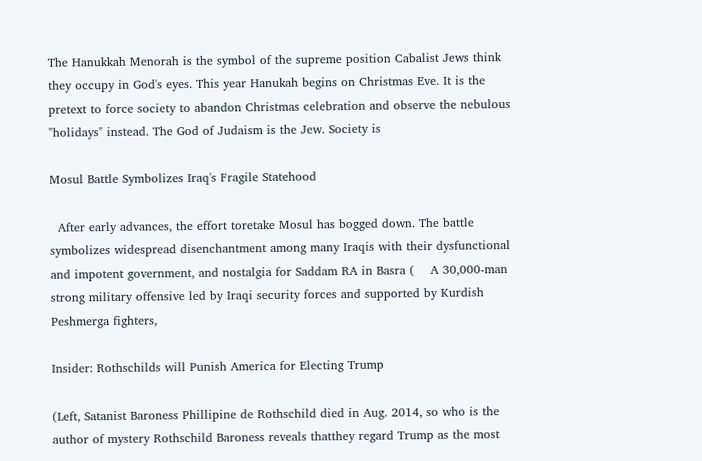The Hanukkah Menorah is the symbol of the supreme position Cabalist Jews think they occupy in God's eyes. This year Hanukah begins on Christmas Eve. It is the pretext to force society to abandon Christmas celebration and observe the nebulous "holidays" instead. The God of Judaism is the Jew. Society is

Mosul Battle Symbolizes Iraq's Fragile Statehood

  After early advances, the effort toretake Mosul has bogged down. The battle symbolizes widespread disenchantment among many Iraqis with their dysfunctional and impotent government, and nostalgia for Saddam RA in Basra (    A 30,000-man strong military offensive led by Iraqi security forces and supported by Kurdish Peshmerga fighters,

Insider: Rothschilds will Punish America for Electing Trump

(Left, Satanist Baroness Phillipine de Rothschild died in Aug. 2014, so who is the author of mystery Rothschild Baroness reveals thatthey regard Trump as the most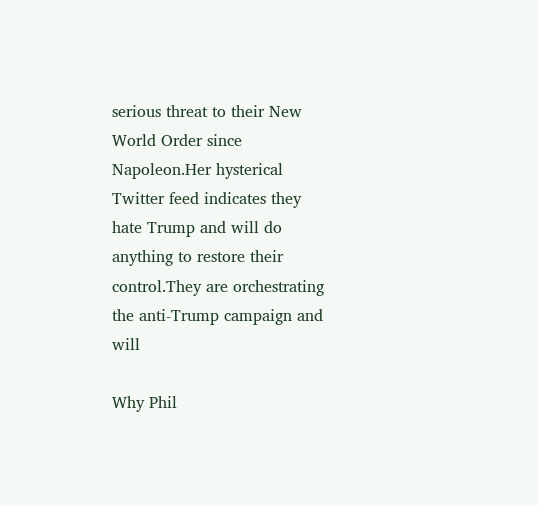serious threat to their New World Order since Napoleon.Her hysterical Twitter feed indicates they hate Trump and will do anything to restore their control.They are orchestrating the anti-Trump campaign and will

Why Phil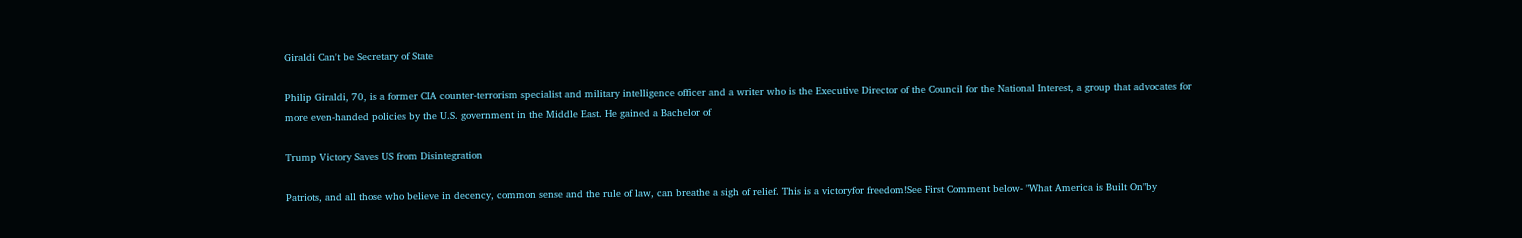Giraldi Can't be Secretary of State

Philip Giraldi, 70, is a former CIA counter-terrorism specialist and military intelligence officer and a writer who is the Executive Director of the Council for the National Interest, a group that advocates for more even-handed policies by the U.S. government in the Middle East. He gained a Bachelor of

Trump Victory Saves US from Disintegration

Patriots, and all those who believe in decency, common sense and the rule of law, can breathe a sigh of relief. This is a victoryfor freedom!See First Comment below- "What America is Built On"by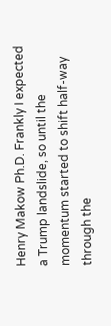Henry Makow Ph.D. Frankly I expected a Trump landslide, so until the momentum started to shift half-way through the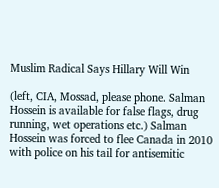Muslim Radical Says Hillary Will Win

(left, CIA, Mossad, please phone. Salman Hossein is available for false flags, drug running, wet operations etc.) Salman Hossein was forced to flee Canada in 2010  with police on his tail for antisemitic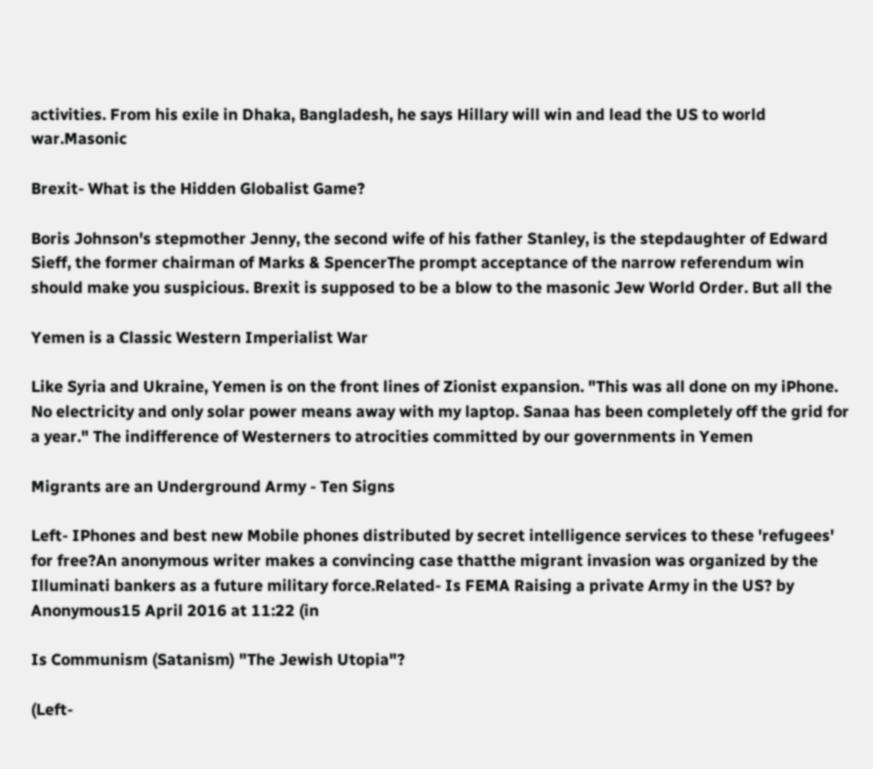activities. From his exile in Dhaka, Bangladesh, he says Hillary will win and lead the US to world war.Masonic

Brexit- What is the Hidden Globalist Game?

Boris Johnson's stepmother Jenny, the second wife of his father Stanley, is the stepdaughter of Edward Sieff, the former chairman of Marks & SpencerThe prompt acceptance of the narrow referendum win should make you suspicious. Brexit is supposed to be a blow to the masonic Jew World Order. But all the

Yemen is a Classic Western Imperialist War

Like Syria and Ukraine, Yemen is on the front lines of Zionist expansion. "This was all done on my iPhone. No electricity and only solar power means away with my laptop. Sanaa has been completely off the grid for a year." The indifference of Westerners to atrocities committed by our governments in Yemen

Migrants are an Underground Army - Ten Signs

Left- IPhones and best new Mobile phones distributed by secret intelligence services to these 'refugees' for free?An anonymous writer makes a convincing case thatthe migrant invasion was organized by the Illuminati bankers as a future military force.Related- Is FEMA Raising a private Army in the US? by Anonymous15 April 2016 at 11:22 (in

Is Communism (Satanism) "The Jewish Utopia"?

(Left-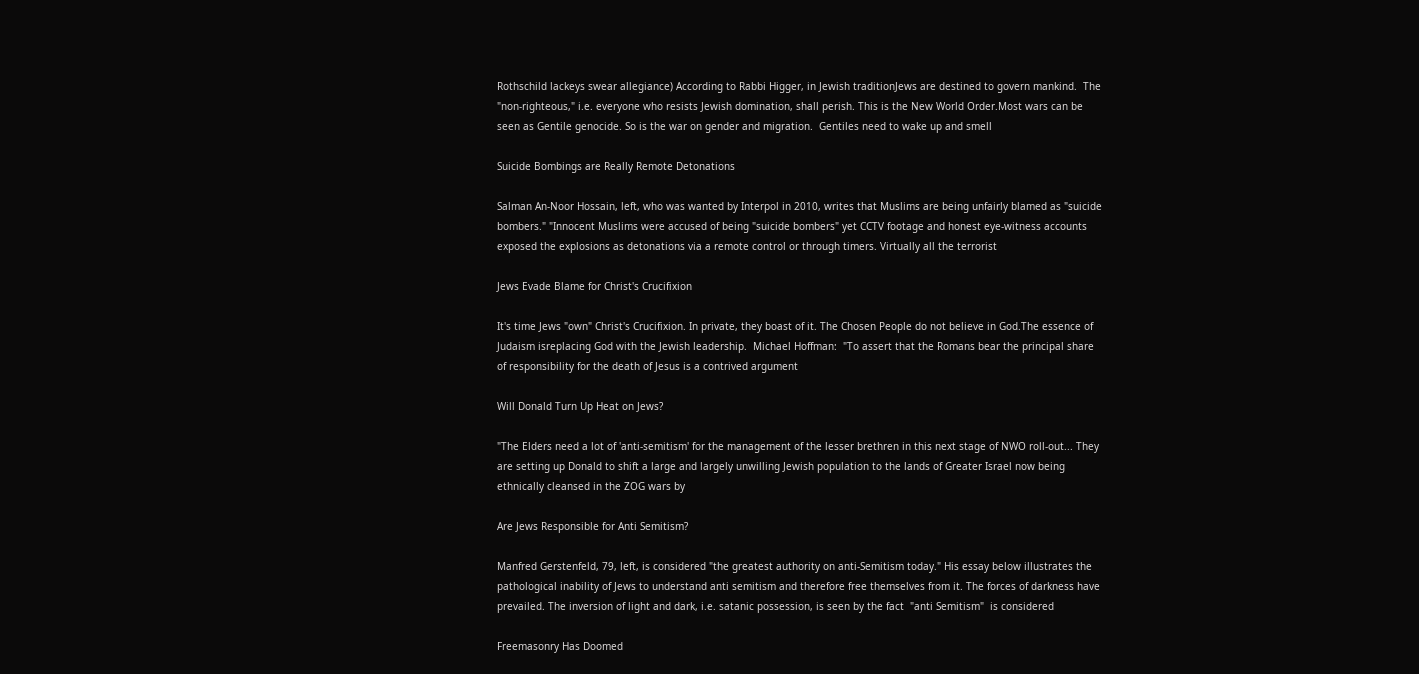Rothschild lackeys swear allegiance) According to Rabbi Higger, in Jewish traditionJews are destined to govern mankind.  The "non-righteous," i.e. everyone who resists Jewish domination, shall perish. This is the New World Order.Most wars can be seen as Gentile genocide. So is the war on gender and migration.  Gentiles need to wake up and smell

Suicide Bombings are Really Remote Detonations

Salman An-Noor Hossain, left, who was wanted by Interpol in 2010, writes that Muslims are being unfairly blamed as "suicide bombers." "Innocent Muslims were accused of being "suicide bombers" yet CCTV footage and honest eye-witness accounts exposed the explosions as detonations via a remote control or through timers. Virtually all the terrorist

Jews Evade Blame for Christ's Crucifixion

It's time Jews "own" Christ's Crucifixion. In private, they boast of it. The Chosen People do not believe in God.The essence of Judaism isreplacing God with the Jewish leadership.  Michael Hoffman:  "To assert that the Romans bear the principal share of responsibility for the death of Jesus is a contrived argument

Will Donald Turn Up Heat on Jews?

"The Elders need a lot of 'anti-semitism' for the management of the lesser brethren in this next stage of NWO roll-out... They are setting up Donald to shift a large and largely unwilling Jewish population to the lands of Greater Israel now being ethnically cleansed in the ZOG wars by

Are Jews Responsible for Anti Semitism?

Manfred Gerstenfeld, 79, left, is considered "the greatest authority on anti-Semitism today." His essay below illustrates the pathological inability of Jews to understand anti semitism and therefore free themselves from it. The forces of darkness have prevailed. The inversion of light and dark, i.e. satanic possession, is seen by the fact  "anti Semitism"  is considered

Freemasonry Has Doomed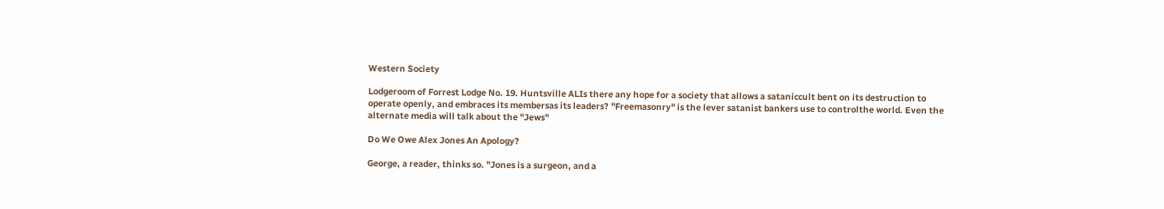Western Society

Lodgeroom of Forrest Lodge No. 19. Huntsville ALIs there any hope for a society that allows a sataniccult bent on its destruction to operate openly, and embraces its membersas its leaders? "Freemasonry" is the lever satanist bankers use to controlthe world. Even the alternate media will talk about the "Jews"

Do We Owe Alex Jones An Apology?

George, a reader, thinks so. "Jones is a surgeon, and a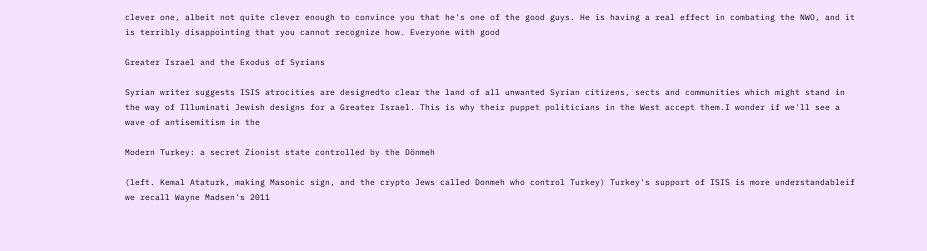clever one, albeit not quite clever enough to convince you that he's one of the good guys. He is having a real effect in combating the NWO, and it is terribly disappointing that you cannot recognize how. Everyone with good

Greater Israel and the Exodus of Syrians

Syrian writer suggests ISIS atrocities are designedto clear the land of all unwanted Syrian citizens, sects and communities which might stand in the way of Illuminati Jewish designs for a Greater Israel. This is why their puppet politicians in the West accept them.I wonder if we'll see a wave of antisemitism in the

Modern Turkey: a secret Zionist state controlled by the Dönmeh

(left. Kemal Ataturk, making Masonic sign, and the crypto Jews called Donmeh who control Turkey) Turkey's support of ISIS is more understandableif we recall Wayne Madsen's 2011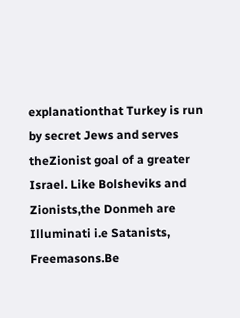explanationthat Turkey is run by secret Jews and serves theZionist goal of a greater Israel. Like Bolsheviks and Zionists,the Donmeh are Illuminati i.e Satanists, Freemasons.Be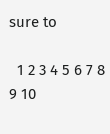sure to

  1 2 3 4 5 6 7 8 9 10